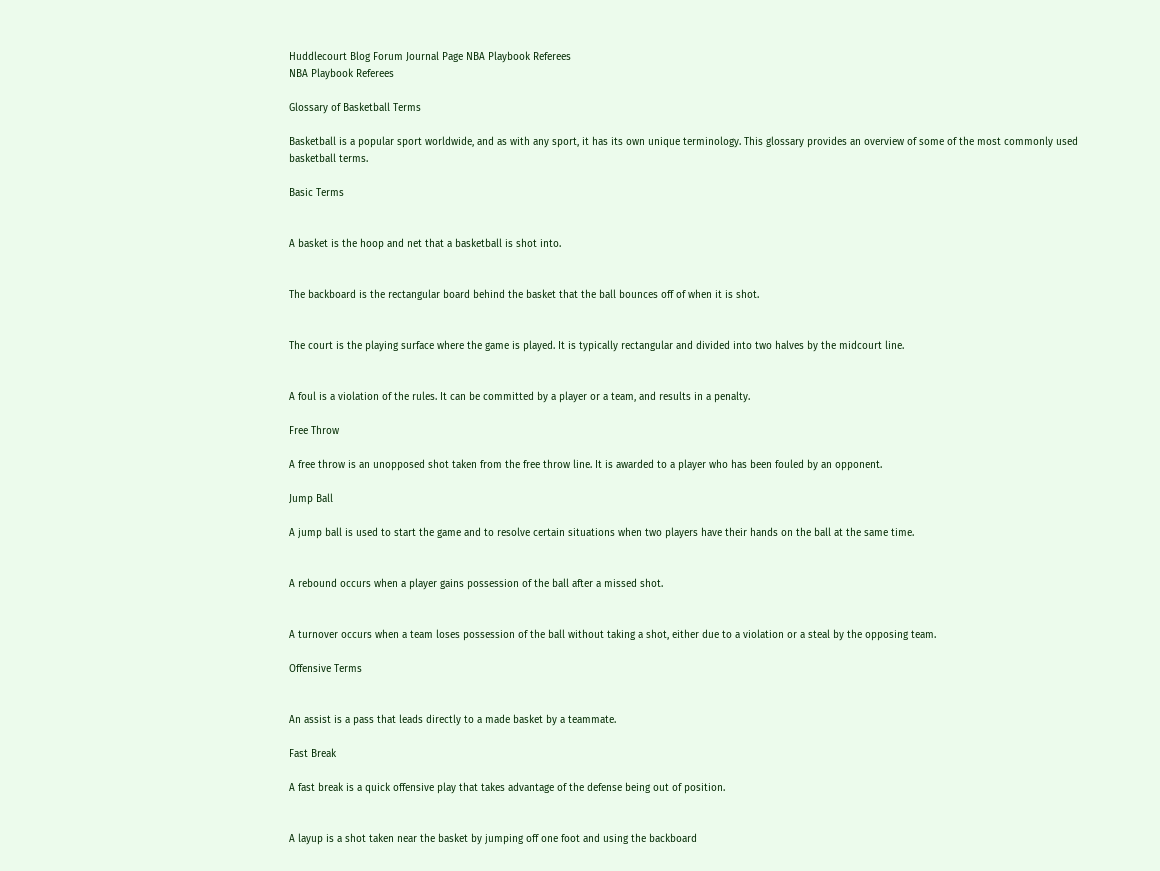Huddlecourt Blog Forum Journal Page NBA Playbook Referees
NBA Playbook Referees

Glossary of Basketball Terms

Basketball is a popular sport worldwide, and as with any sport, it has its own unique terminology. This glossary provides an overview of some of the most commonly used basketball terms.

Basic Terms


A basket is the hoop and net that a basketball is shot into.


The backboard is the rectangular board behind the basket that the ball bounces off of when it is shot.


The court is the playing surface where the game is played. It is typically rectangular and divided into two halves by the midcourt line.


A foul is a violation of the rules. It can be committed by a player or a team, and results in a penalty.

Free Throw

A free throw is an unopposed shot taken from the free throw line. It is awarded to a player who has been fouled by an opponent.

Jump Ball

A jump ball is used to start the game and to resolve certain situations when two players have their hands on the ball at the same time.


A rebound occurs when a player gains possession of the ball after a missed shot.


A turnover occurs when a team loses possession of the ball without taking a shot, either due to a violation or a steal by the opposing team.

Offensive Terms


An assist is a pass that leads directly to a made basket by a teammate.

Fast Break

A fast break is a quick offensive play that takes advantage of the defense being out of position.


A layup is a shot taken near the basket by jumping off one foot and using the backboard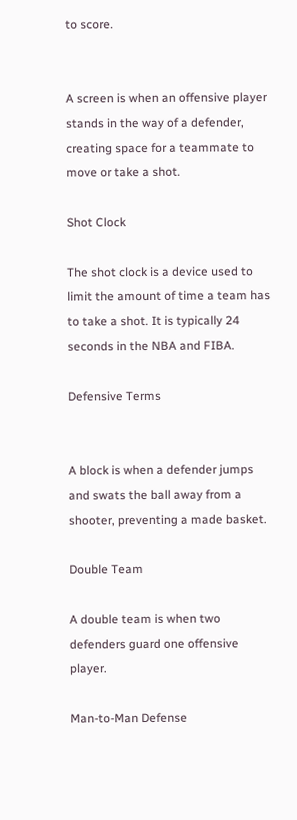to score.


A screen is when an offensive player stands in the way of a defender, creating space for a teammate to move or take a shot.

Shot Clock

The shot clock is a device used to limit the amount of time a team has to take a shot. It is typically 24 seconds in the NBA and FIBA.

Defensive Terms


A block is when a defender jumps and swats the ball away from a shooter, preventing a made basket.

Double Team

A double team is when two defenders guard one offensive player.

Man-to-Man Defense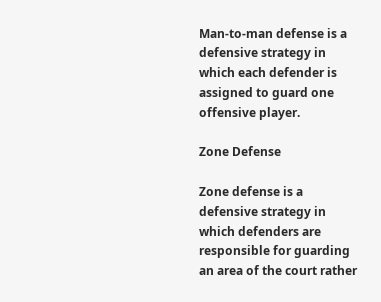Man-to-man defense is a defensive strategy in which each defender is assigned to guard one offensive player.

Zone Defense

Zone defense is a defensive strategy in which defenders are responsible for guarding an area of the court rather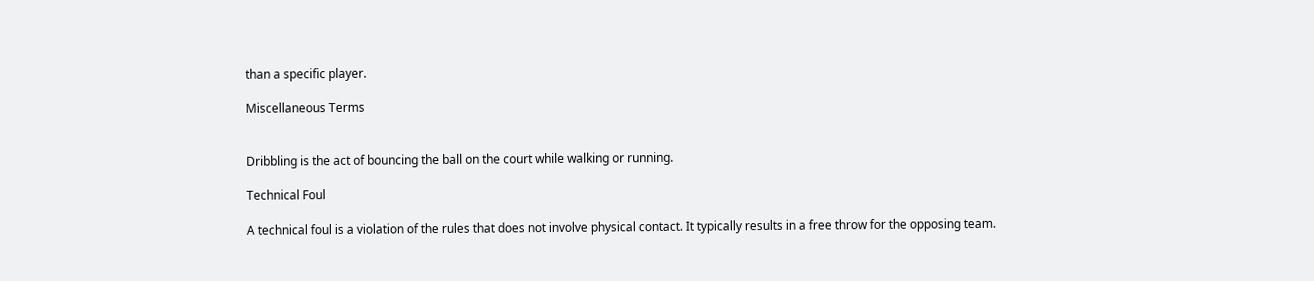than a specific player.

Miscellaneous Terms


Dribbling is the act of bouncing the ball on the court while walking or running.

Technical Foul

A technical foul is a violation of the rules that does not involve physical contact. It typically results in a free throw for the opposing team.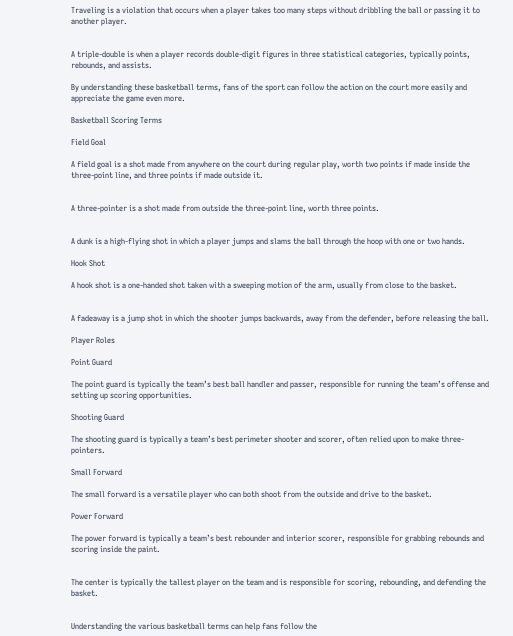Traveling is a violation that occurs when a player takes too many steps without dribbling the ball or passing it to another player.


A triple-double is when a player records double-digit figures in three statistical categories, typically points, rebounds, and assists.

By understanding these basketball terms, fans of the sport can follow the action on the court more easily and appreciate the game even more.

Basketball Scoring Terms

Field Goal

A field goal is a shot made from anywhere on the court during regular play, worth two points if made inside the three-point line, and three points if made outside it.


A three-pointer is a shot made from outside the three-point line, worth three points.


A dunk is a high-flying shot in which a player jumps and slams the ball through the hoop with one or two hands.

Hook Shot

A hook shot is a one-handed shot taken with a sweeping motion of the arm, usually from close to the basket.


A fadeaway is a jump shot in which the shooter jumps backwards, away from the defender, before releasing the ball.

Player Roles

Point Guard

The point guard is typically the team’s best ball handler and passer, responsible for running the team’s offense and setting up scoring opportunities.

Shooting Guard

The shooting guard is typically a team’s best perimeter shooter and scorer, often relied upon to make three-pointers.

Small Forward

The small forward is a versatile player who can both shoot from the outside and drive to the basket.

Power Forward

The power forward is typically a team’s best rebounder and interior scorer, responsible for grabbing rebounds and scoring inside the paint.


The center is typically the tallest player on the team and is responsible for scoring, rebounding, and defending the basket.


Understanding the various basketball terms can help fans follow the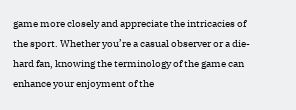game more closely and appreciate the intricacies of the sport. Whether you’re a casual observer or a die-hard fan, knowing the terminology of the game can enhance your enjoyment of the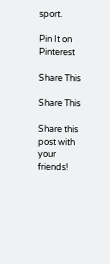sport.

Pin It on Pinterest

Share This

Share This

Share this post with your friends!